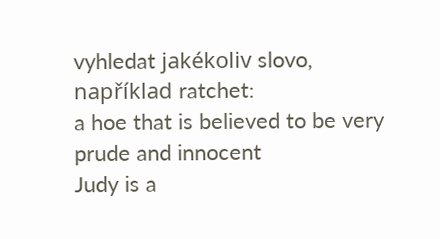vyhledat jakékoliv slovo, například ratchet:
a hoe that is believed to be very prude and innocent
Judy is a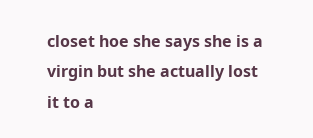closet hoe she says she is a virgin but she actually lost it to a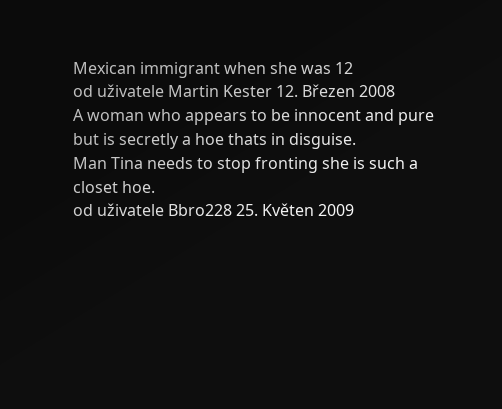Mexican immigrant when she was 12
od uživatele Martin Kester 12. Březen 2008
A woman who appears to be innocent and pure but is secretly a hoe thats in disguise.
Man Tina needs to stop fronting she is such a closet hoe.
od uživatele Bbro228 25. Květen 2009